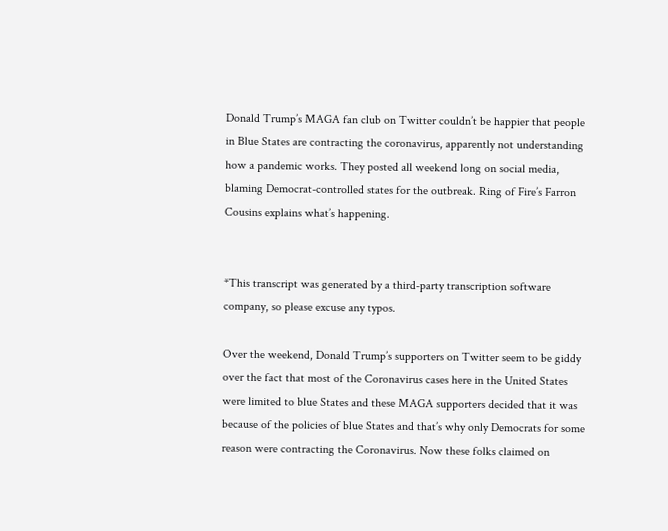Donald Trump’s MAGA fan club on Twitter couldn’t be happier that people in Blue States are contracting the coronavirus, apparently not understanding how a pandemic works. They posted all weekend long on social media, blaming Democrat-controlled states for the outbreak. Ring of Fire’s Farron Cousins explains what’s happening.


*This transcript was generated by a third-party transcription software company, so please excuse any typos.

Over the weekend, Donald Trump’s supporters on Twitter seem to be giddy over the fact that most of the Coronavirus cases here in the United States were limited to blue States and these MAGA supporters decided that it was because of the policies of blue States and that’s why only Democrats for some reason were contracting the Coronavirus. Now these folks claimed on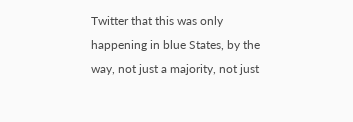Twitter that this was only happening in blue States, by the way, not just a majority, not just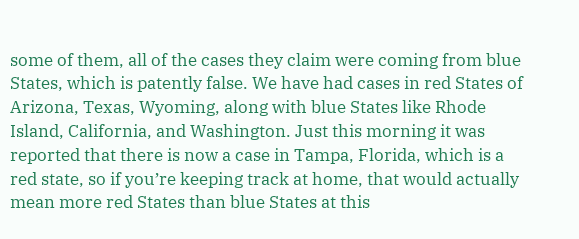some of them, all of the cases they claim were coming from blue States, which is patently false. We have had cases in red States of Arizona, Texas, Wyoming, along with blue States like Rhode Island, California, and Washington. Just this morning it was reported that there is now a case in Tampa, Florida, which is a red state, so if you’re keeping track at home, that would actually mean more red States than blue States at this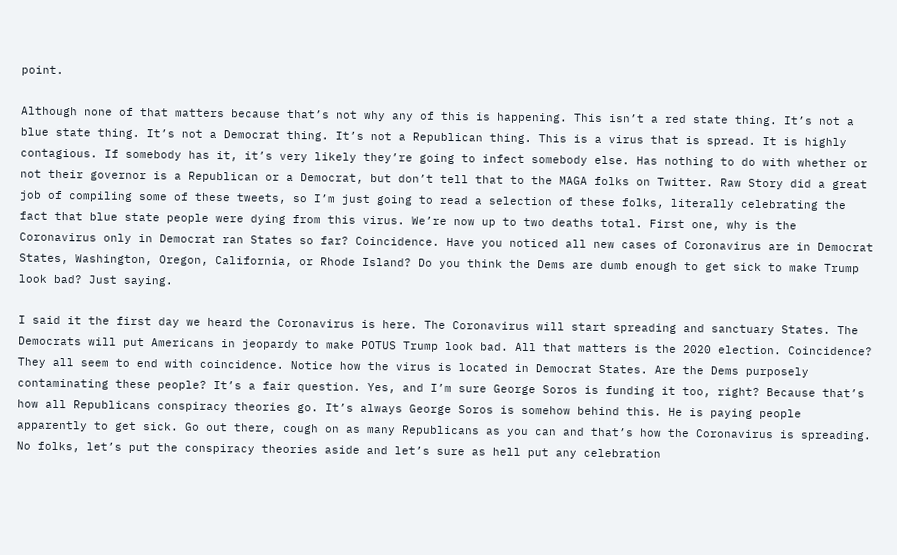point.

Although none of that matters because that’s not why any of this is happening. This isn’t a red state thing. It’s not a blue state thing. It’s not a Democrat thing. It’s not a Republican thing. This is a virus that is spread. It is highly contagious. If somebody has it, it’s very likely they’re going to infect somebody else. Has nothing to do with whether or not their governor is a Republican or a Democrat, but don’t tell that to the MAGA folks on Twitter. Raw Story did a great job of compiling some of these tweets, so I’m just going to read a selection of these folks, literally celebrating the fact that blue state people were dying from this virus. We’re now up to two deaths total. First one, why is the Coronavirus only in Democrat ran States so far? Coincidence. Have you noticed all new cases of Coronavirus are in Democrat States, Washington, Oregon, California, or Rhode Island? Do you think the Dems are dumb enough to get sick to make Trump look bad? Just saying.

I said it the first day we heard the Coronavirus is here. The Coronavirus will start spreading and sanctuary States. The Democrats will put Americans in jeopardy to make POTUS Trump look bad. All that matters is the 2020 election. Coincidence? They all seem to end with coincidence. Notice how the virus is located in Democrat States. Are the Dems purposely contaminating these people? It’s a fair question. Yes, and I’m sure George Soros is funding it too, right? Because that’s how all Republicans conspiracy theories go. It’s always George Soros is somehow behind this. He is paying people apparently to get sick. Go out there, cough on as many Republicans as you can and that’s how the Coronavirus is spreading. No folks, let’s put the conspiracy theories aside and let’s sure as hell put any celebration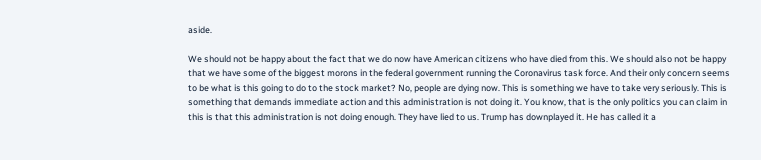aside.

We should not be happy about the fact that we do now have American citizens who have died from this. We should also not be happy that we have some of the biggest morons in the federal government running the Coronavirus task force. And their only concern seems to be what is this going to do to the stock market? No, people are dying now. This is something we have to take very seriously. This is something that demands immediate action and this administration is not doing it. You know, that is the only politics you can claim in this is that this administration is not doing enough. They have lied to us. Trump has downplayed it. He has called it a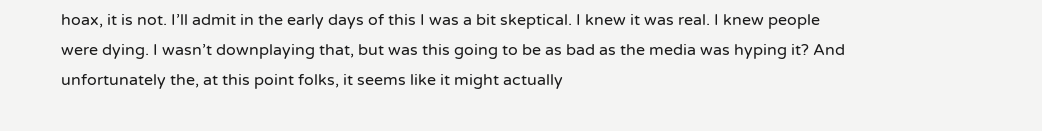hoax, it is not. I’ll admit in the early days of this I was a bit skeptical. I knew it was real. I knew people were dying. I wasn’t downplaying that, but was this going to be as bad as the media was hyping it? And unfortunately the, at this point folks, it seems like it might actually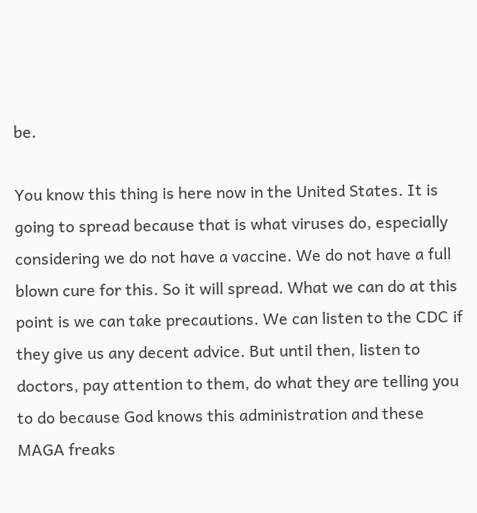be.

You know this thing is here now in the United States. It is going to spread because that is what viruses do, especially considering we do not have a vaccine. We do not have a full blown cure for this. So it will spread. What we can do at this point is we can take precautions. We can listen to the CDC if they give us any decent advice. But until then, listen to doctors, pay attention to them, do what they are telling you to do because God knows this administration and these MAGA freaks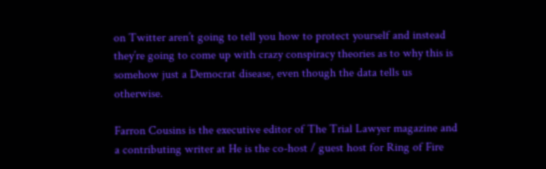on Twitter aren’t going to tell you how to protect yourself and instead they’re going to come up with crazy conspiracy theories as to why this is somehow just a Democrat disease, even though the data tells us otherwise.

Farron Cousins is the executive editor of The Trial Lawyer magazine and a contributing writer at He is the co-host / guest host for Ring of Fire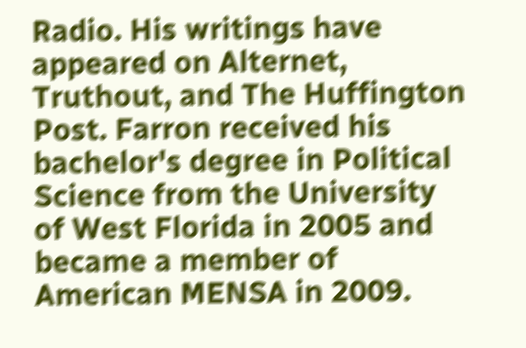Radio. His writings have appeared on Alternet, Truthout, and The Huffington Post. Farron received his bachelor's degree in Political Science from the University of West Florida in 2005 and became a member of American MENSA in 2009.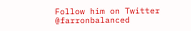Follow him on Twitter @farronbalanced